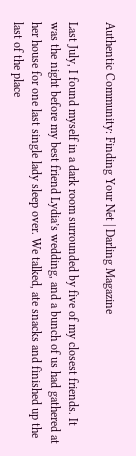Authentic Community: Finding Your Net | Darling Magazine

Last July, I found myself in a dark room surrounded by five of my closest friends. It was the night before my best friend Lydia’s wedding, and a bunch of us had gathered at her house for one last single lady sleep over. We talked, ate snacks and finished up the last of the place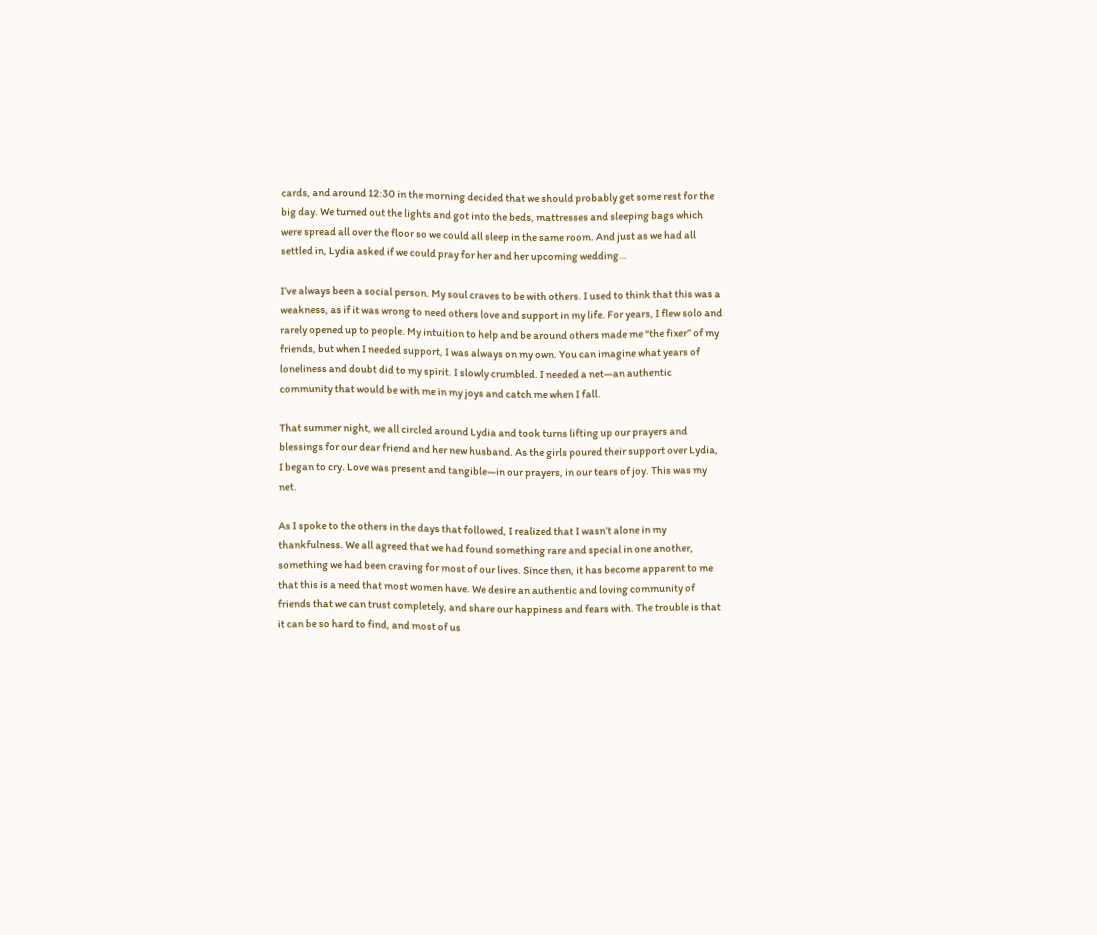cards, and around 12:30 in the morning decided that we should probably get some rest for the big day. We turned out the lights and got into the beds, mattresses and sleeping bags which were spread all over the floor so we could all sleep in the same room. And just as we had all settled in, Lydia asked if we could pray for her and her upcoming wedding…

I’ve always been a social person. My soul craves to be with others. I used to think that this was a weakness, as if it was wrong to need others love and support in my life. For years, I flew solo and rarely opened up to people. My intuition to help and be around others made me “the fixer” of my friends, but when I needed support, I was always on my own. You can imagine what years of loneliness and doubt did to my spirit. I slowly crumbled. I needed a net—an authentic community that would be with me in my joys and catch me when I fall.

That summer night, we all circled around Lydia and took turns lifting up our prayers and blessings for our dear friend and her new husband. As the girls poured their support over Lydia, I began to cry. Love was present and tangible—in our prayers, in our tears of joy. This was my net.

As I spoke to the others in the days that followed, I realized that I wasn’t alone in my thankfulness. We all agreed that we had found something rare and special in one another, something we had been craving for most of our lives. Since then, it has become apparent to me that this is a need that most women have. We desire an authentic and loving community of friends that we can trust completely, and share our happiness and fears with. The trouble is that it can be so hard to find, and most of us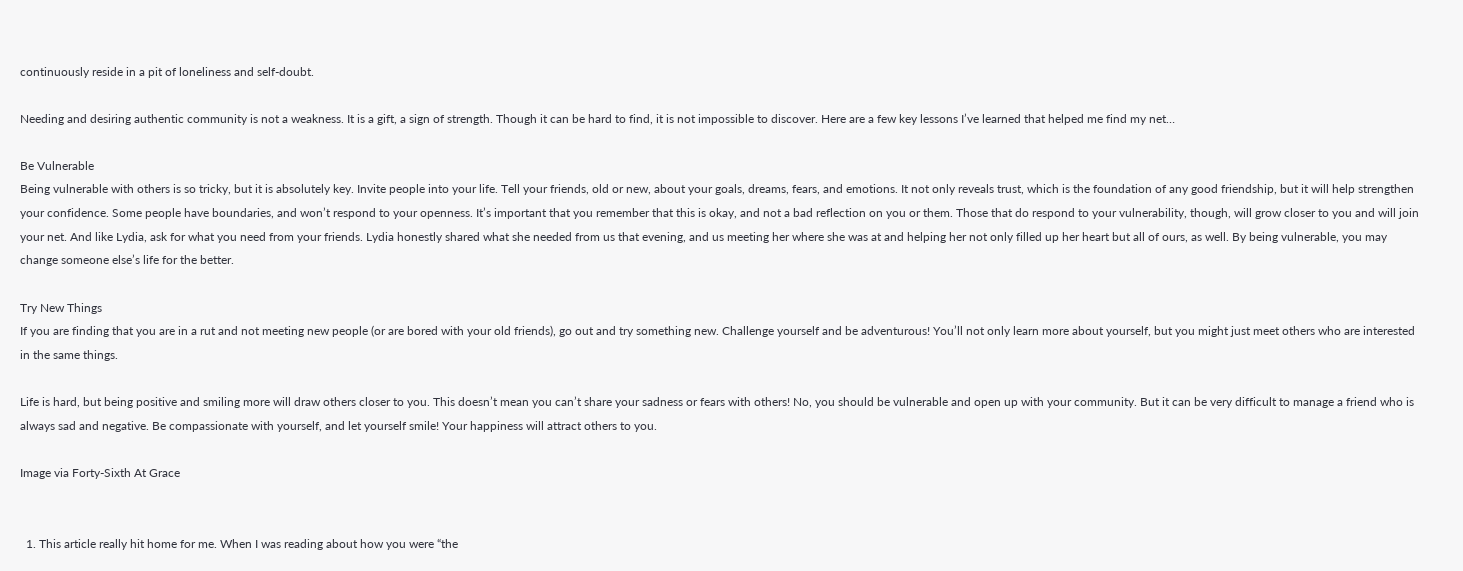continuously reside in a pit of loneliness and self-doubt.

Needing and desiring authentic community is not a weakness. It is a gift, a sign of strength. Though it can be hard to find, it is not impossible to discover. Here are a few key lessons I’ve learned that helped me find my net…

Be Vulnerable
Being vulnerable with others is so tricky, but it is absolutely key. Invite people into your life. Tell your friends, old or new, about your goals, dreams, fears, and emotions. It not only reveals trust, which is the foundation of any good friendship, but it will help strengthen your confidence. Some people have boundaries, and won’t respond to your openness. It’s important that you remember that this is okay, and not a bad reflection on you or them. Those that do respond to your vulnerability, though, will grow closer to you and will join your net. And like Lydia, ask for what you need from your friends. Lydia honestly shared what she needed from us that evening, and us meeting her where she was at and helping her not only filled up her heart but all of ours, as well. By being vulnerable, you may change someone else’s life for the better.

Try New Things
If you are finding that you are in a rut and not meeting new people (or are bored with your old friends), go out and try something new. Challenge yourself and be adventurous! You’ll not only learn more about yourself, but you might just meet others who are interested in the same things.

Life is hard, but being positive and smiling more will draw others closer to you. This doesn’t mean you can’t share your sadness or fears with others! No, you should be vulnerable and open up with your community. But it can be very difficult to manage a friend who is always sad and negative. Be compassionate with yourself, and let yourself smile! Your happiness will attract others to you.

Image via Forty-Sixth At Grace


  1. This article really hit home for me. When I was reading about how you were “the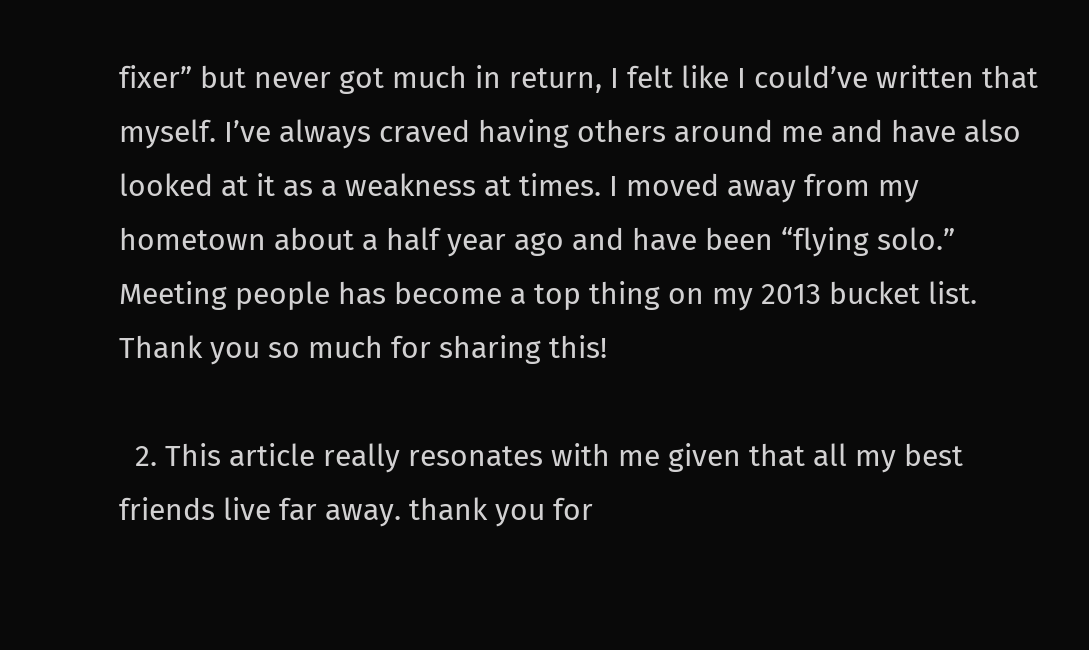fixer” but never got much in return, I felt like I could’ve written that myself. I’ve always craved having others around me and have also looked at it as a weakness at times. I moved away from my hometown about a half year ago and have been “flying solo.” Meeting people has become a top thing on my 2013 bucket list. Thank you so much for sharing this!

  2. This article really resonates with me given that all my best friends live far away. thank you for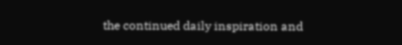the continued daily inspiration and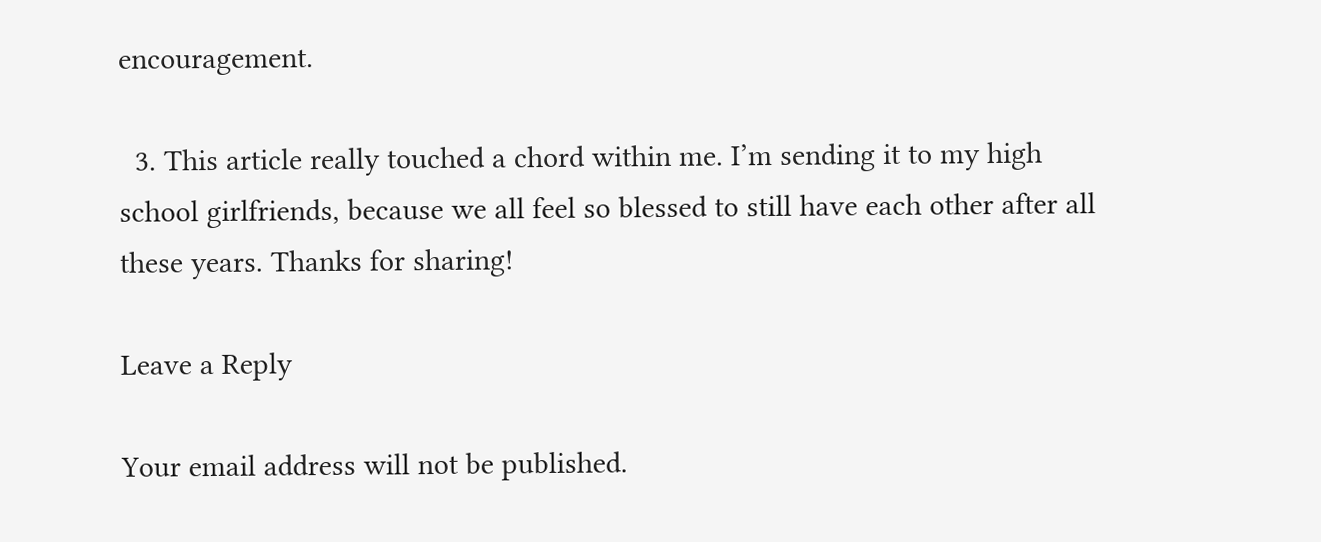encouragement.

  3. This article really touched a chord within me. I’m sending it to my high school girlfriends, because we all feel so blessed to still have each other after all these years. Thanks for sharing!

Leave a Reply

Your email address will not be published.